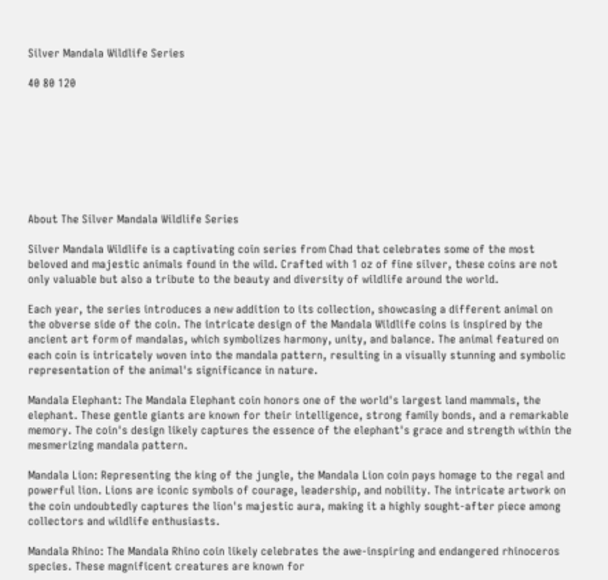Silver Mandala Wildlife Series

40 80 120








About The Silver Mandala Wildlife Series

Silver Mandala Wildlife is a captivating coin series from Chad that celebrates some of the most beloved and majestic animals found in the wild. Crafted with 1 oz of fine silver, these coins are not only valuable but also a tribute to the beauty and diversity of wildlife around the world.

Each year, the series introduces a new addition to its collection, showcasing a different animal on the obverse side of the coin. The intricate design of the Mandala Wildlife coins is inspired by the ancient art form of mandalas, which symbolizes harmony, unity, and balance. The animal featured on each coin is intricately woven into the mandala pattern, resulting in a visually stunning and symbolic representation of the animal's significance in nature.

Mandala Elephant: The Mandala Elephant coin honors one of the world's largest land mammals, the elephant. These gentle giants are known for their intelligence, strong family bonds, and a remarkable memory. The coin's design likely captures the essence of the elephant's grace and strength within the mesmerizing mandala pattern.

Mandala Lion: Representing the king of the jungle, the Mandala Lion coin pays homage to the regal and powerful lion. Lions are iconic symbols of courage, leadership, and nobility. The intricate artwork on the coin undoubtedly captures the lion's majestic aura, making it a highly sought-after piece among collectors and wildlife enthusiasts.

Mandala Rhino: The Mandala Rhino coin likely celebrates the awe-inspiring and endangered rhinoceros species. These magnificent creatures are known for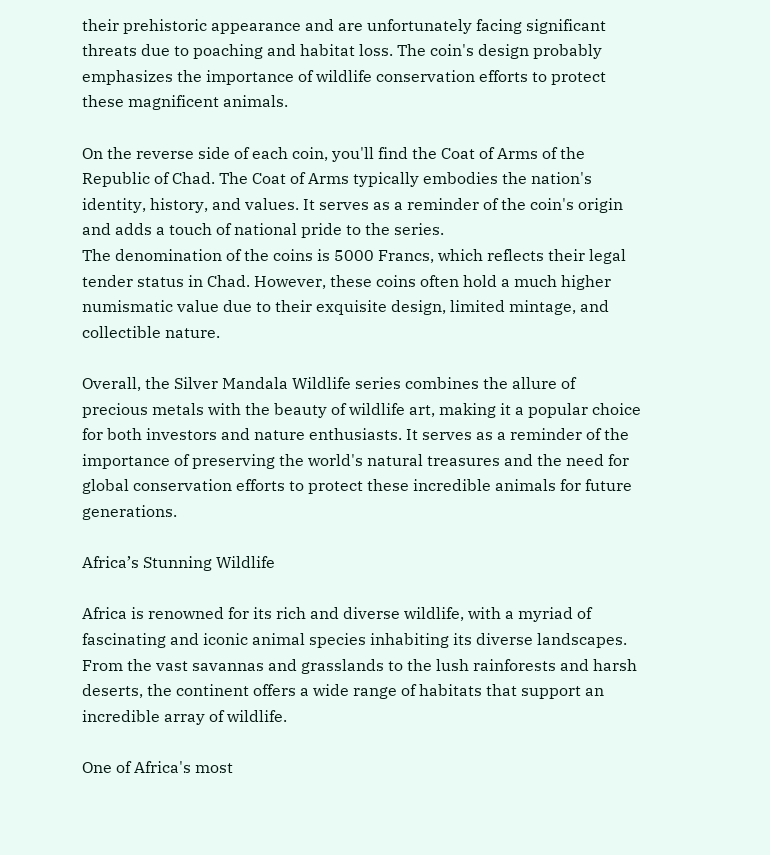their prehistoric appearance and are unfortunately facing significant threats due to poaching and habitat loss. The coin's design probably emphasizes the importance of wildlife conservation efforts to protect these magnificent animals.

On the reverse side of each coin, you'll find the Coat of Arms of the Republic of Chad. The Coat of Arms typically embodies the nation's identity, history, and values. It serves as a reminder of the coin's origin and adds a touch of national pride to the series.
The denomination of the coins is 5000 Francs, which reflects their legal tender status in Chad. However, these coins often hold a much higher numismatic value due to their exquisite design, limited mintage, and collectible nature.

Overall, the Silver Mandala Wildlife series combines the allure of precious metals with the beauty of wildlife art, making it a popular choice for both investors and nature enthusiasts. It serves as a reminder of the importance of preserving the world's natural treasures and the need for global conservation efforts to protect these incredible animals for future generations.

Africa’s Stunning Wildlife

Africa is renowned for its rich and diverse wildlife, with a myriad of fascinating and iconic animal species inhabiting its diverse landscapes. From the vast savannas and grasslands to the lush rainforests and harsh deserts, the continent offers a wide range of habitats that support an incredible array of wildlife.

One of Africa's most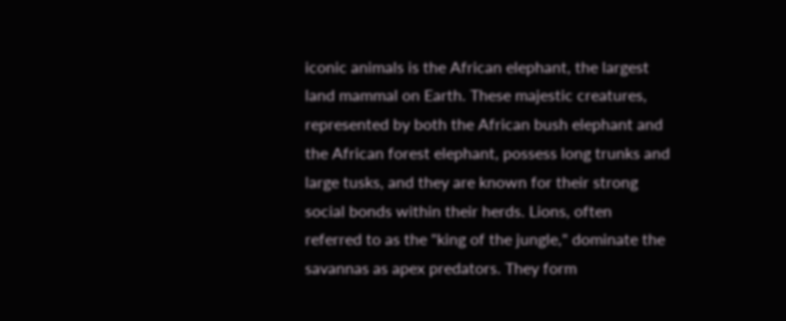iconic animals is the African elephant, the largest land mammal on Earth. These majestic creatures, represented by both the African bush elephant and the African forest elephant, possess long trunks and large tusks, and they are known for their strong social bonds within their herds. Lions, often referred to as the "king of the jungle," dominate the savannas as apex predators. They form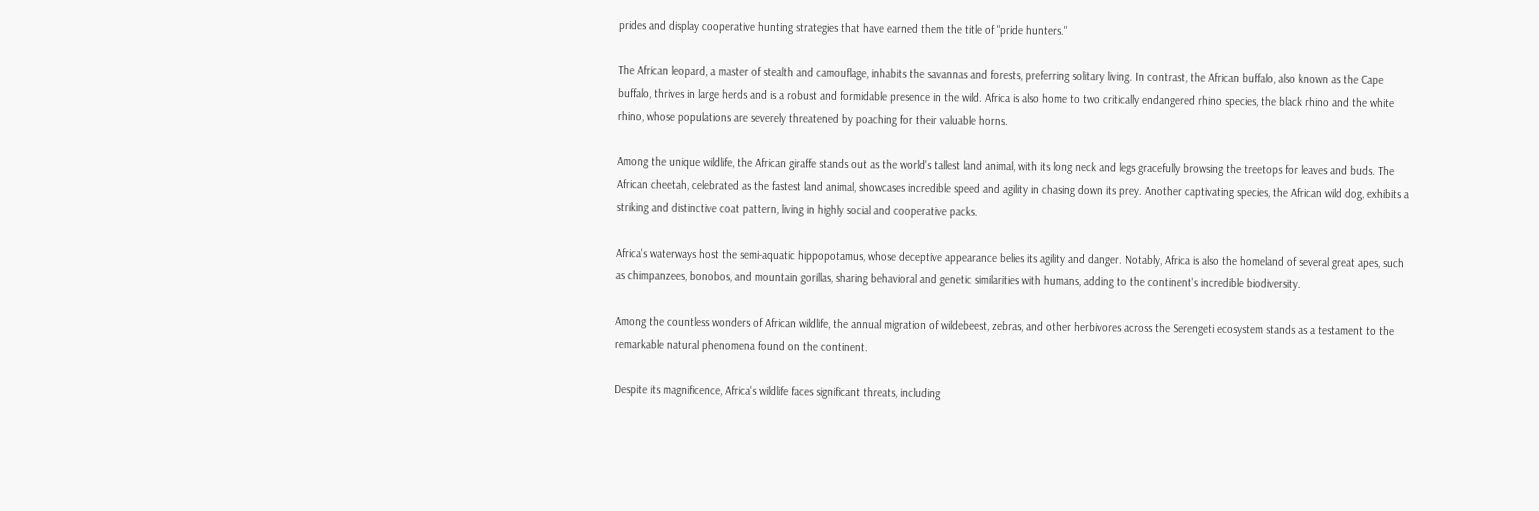prides and display cooperative hunting strategies that have earned them the title of "pride hunters."

The African leopard, a master of stealth and camouflage, inhabits the savannas and forests, preferring solitary living. In contrast, the African buffalo, also known as the Cape buffalo, thrives in large herds and is a robust and formidable presence in the wild. Africa is also home to two critically endangered rhino species, the black rhino and the white rhino, whose populations are severely threatened by poaching for their valuable horns.

Among the unique wildlife, the African giraffe stands out as the world's tallest land animal, with its long neck and legs gracefully browsing the treetops for leaves and buds. The African cheetah, celebrated as the fastest land animal, showcases incredible speed and agility in chasing down its prey. Another captivating species, the African wild dog, exhibits a striking and distinctive coat pattern, living in highly social and cooperative packs.

Africa's waterways host the semi-aquatic hippopotamus, whose deceptive appearance belies its agility and danger. Notably, Africa is also the homeland of several great apes, such as chimpanzees, bonobos, and mountain gorillas, sharing behavioral and genetic similarities with humans, adding to the continent's incredible biodiversity.

Among the countless wonders of African wildlife, the annual migration of wildebeest, zebras, and other herbivores across the Serengeti ecosystem stands as a testament to the remarkable natural phenomena found on the continent.

Despite its magnificence, Africa's wildlife faces significant threats, including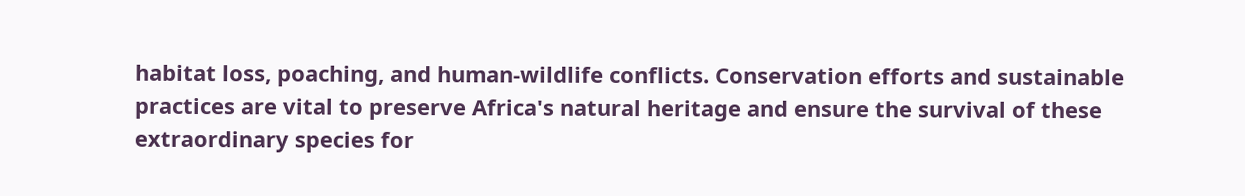habitat loss, poaching, and human-wildlife conflicts. Conservation efforts and sustainable practices are vital to preserve Africa's natural heritage and ensure the survival of these extraordinary species for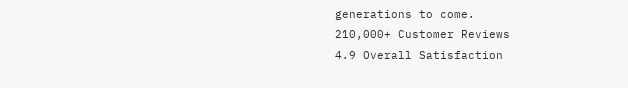generations to come.
210,000+ Customer Reviews
4.9 Overall Satisfaction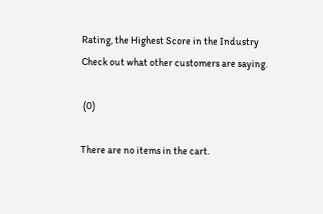Rating, the Highest Score in the Industry
Check out what other customers are saying.

 (0)

There are no items in the cart.